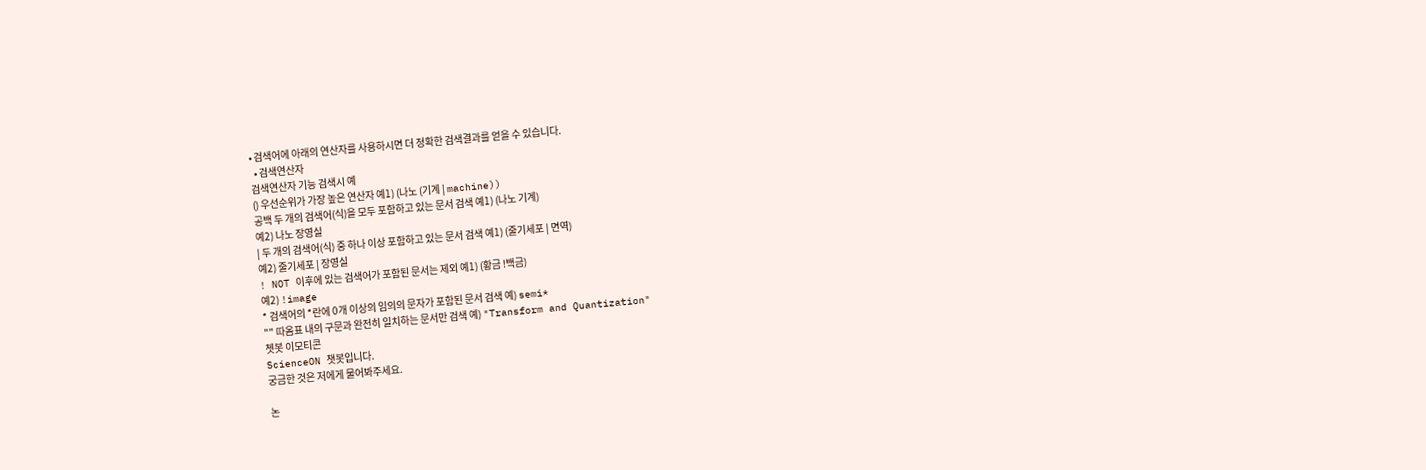• 검색어에 아래의 연산자를 사용하시면 더 정확한 검색결과를 얻을 수 있습니다.
  • 검색연산자
검색연산자 기능 검색시 예
() 우선순위가 가장 높은 연산자 예1) (나노 (기계 | machine))
공백 두 개의 검색어(식)을 모두 포함하고 있는 문서 검색 예1) (나노 기계)
예2) 나노 장영실
| 두 개의 검색어(식) 중 하나 이상 포함하고 있는 문서 검색 예1) (줄기세포 | 면역)
예2) 줄기세포 | 장영실
! NOT 이후에 있는 검색어가 포함된 문서는 제외 예1) (황금 !백금)
예2) !image
* 검색어의 *란에 0개 이상의 임의의 문자가 포함된 문서 검색 예) semi*
"" 따옴표 내의 구문과 완전히 일치하는 문서만 검색 예) "Transform and Quantization"
쳇봇 이모티콘
ScienceON 챗봇입니다.
궁금한 것은 저에게 물어봐주세요.

논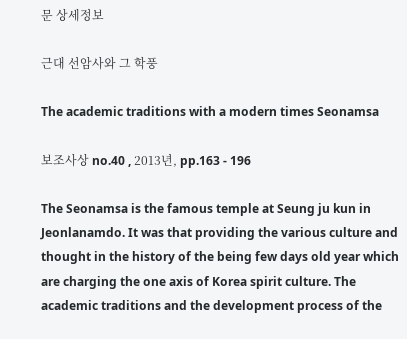문 상세정보

근대 선암사와 그 학풍

The academic traditions with a modern times Seonamsa

보조사상 no.40 , 2013년, pp.163 - 196

The Seonamsa is the famous temple at Seung ju kun in Jeonlanamdo. It was that providing the various culture and thought in the history of the being few days old year which are charging the one axis of Korea spirit culture. The academic traditions and the development process of the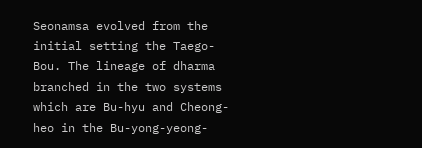Seonamsa evolved from the initial setting the Taego-Bou. The lineage of dharma branched in the two systems which are Bu-hyu and Cheong-heo in the Bu-yong-yeong-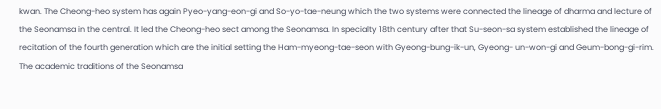kwan. The Cheong-heo system has again Pyeo-yang-eon-gi and So-yo-tae-neung which the two systems were connected the lineage of dharma and lecture of the Seonamsa in the central. It led the Cheong-heo sect among the Seonamsa. In specialty 18th century after that Su-seon-sa system established the lineage of recitation of the fourth generation which are the initial setting the Ham-myeong-tae-seon with Gyeong-bung-ik-un, Gyeong- un-won-gi and Geum-bong-gi-rim. The academic traditions of the Seonamsa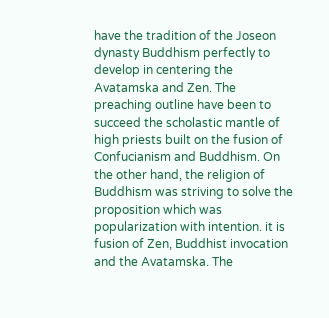have the tradition of the Joseon dynasty Buddhism perfectly to develop in centering the Avatamska and Zen. The preaching outline have been to succeed the scholastic mantle of high priests built on the fusion of Confucianism and Buddhism. On the other hand, the religion of Buddhism was striving to solve the proposition which was popularization with intention. it is fusion of Zen, Buddhist invocation and the Avatamska. The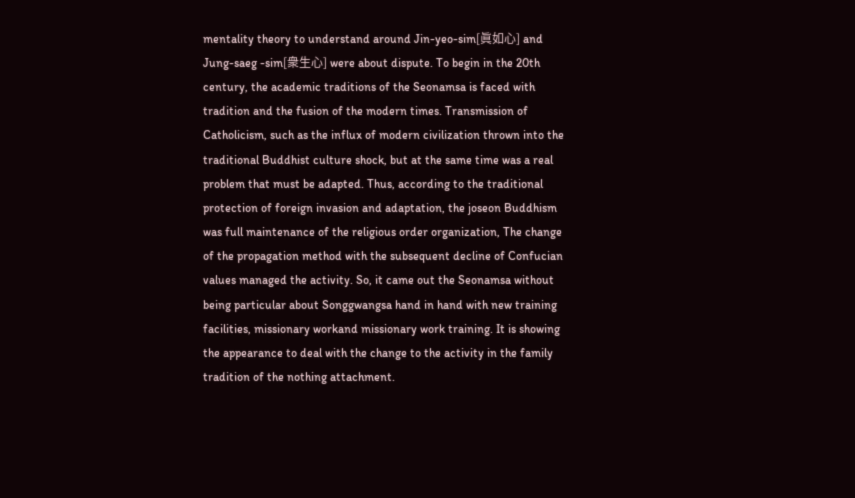mentality theory to understand around Jin-yeo-sim[眞如心] and Jung-saeg -sim[衆生心] were about dispute. To begin in the 20th century, the academic traditions of the Seonamsa is faced with tradition and the fusion of the modern times. Transmission of Catholicism, such as the influx of modern civilization thrown into the traditional Buddhist culture shock, but at the same time was a real problem that must be adapted. Thus, according to the traditional protection of foreign invasion and adaptation, the joseon Buddhism was full maintenance of the religious order organization, The change of the propagation method with the subsequent decline of Confucian values managed the activity. So, it came out the Seonamsa without being particular about Songgwangsa hand in hand with new training facilities, missionary workand missionary work training. It is showing the appearance to deal with the change to the activity in the family tradition of the nothing attachment.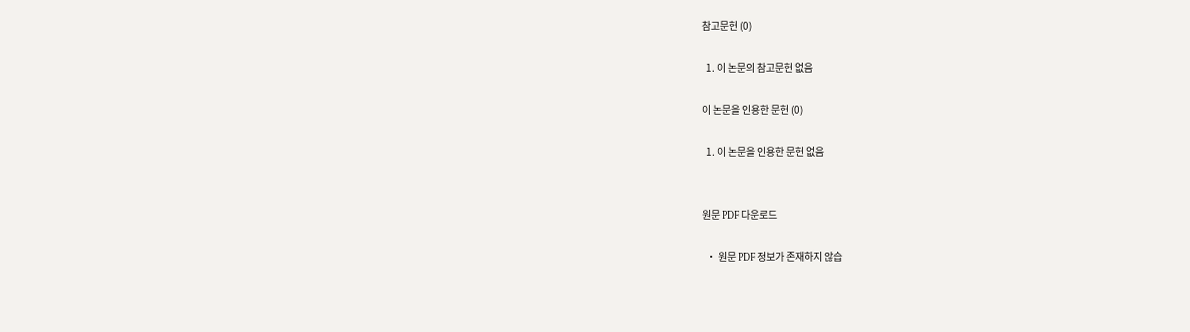참고문헌 (0)

  1. 이 논문의 참고문헌 없음

이 논문을 인용한 문헌 (0)

  1. 이 논문을 인용한 문헌 없음


원문 PDF 다운로드

  • 원문 PDF 정보가 존재하지 않습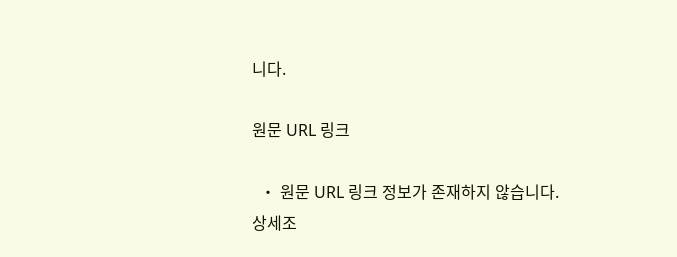니다.

원문 URL 링크

  • 원문 URL 링크 정보가 존재하지 않습니다.
상세조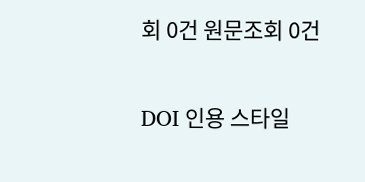회 0건 원문조회 0건

DOI 인용 스타일